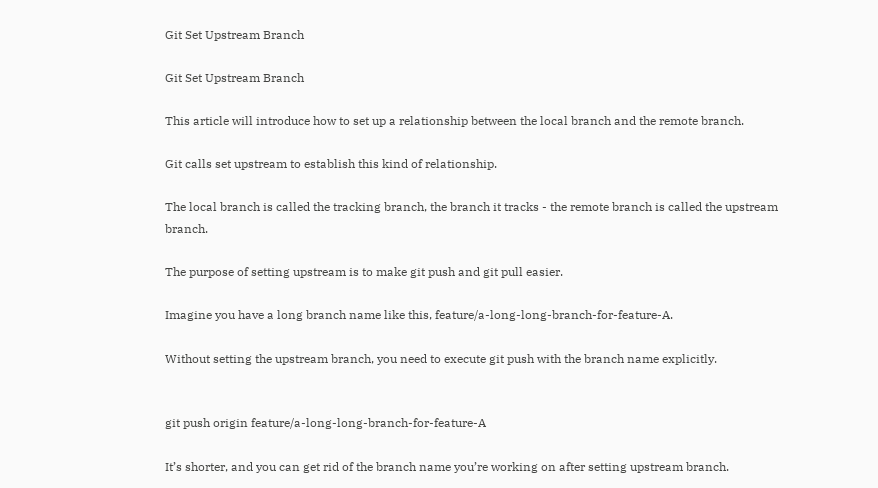Git Set Upstream Branch

Git Set Upstream Branch

This article will introduce how to set up a relationship between the local branch and the remote branch.

Git calls set upstream to establish this kind of relationship.

The local branch is called the tracking branch, the branch it tracks - the remote branch is called the upstream branch.

The purpose of setting upstream is to make git push and git pull easier.

Imagine you have a long branch name like this, feature/a-long-long-branch-for-feature-A.

Without setting the upstream branch, you need to execute git push with the branch name explicitly.


git push origin feature/a-long-long-branch-for-feature-A

It’s shorter, and you can get rid of the branch name you’re working on after setting upstream branch.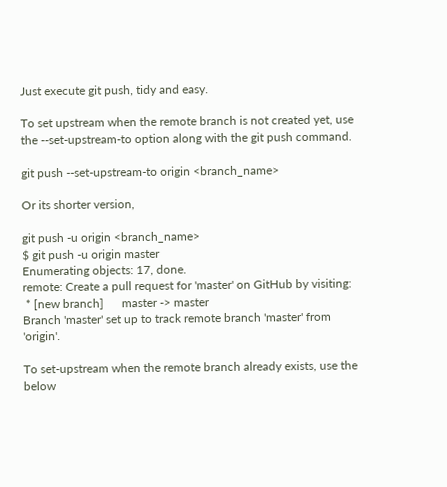Just execute git push, tidy and easy.

To set upstream when the remote branch is not created yet, use the --set-upstream-to option along with the git push command.

git push --set-upstream-to origin <branch_name>

Or its shorter version,

git push -u origin <branch_name>
$ git push -u origin master
Enumerating objects: 17, done.
remote: Create a pull request for 'master' on GitHub by visiting:
 * [new branch]      master -> master
Branch 'master' set up to track remote branch 'master' from 'origin'.

To set-upstream when the remote branch already exists, use the below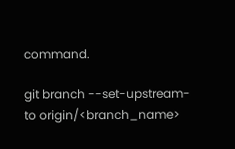command.

git branch --set-upstream-to origin/<branch_name>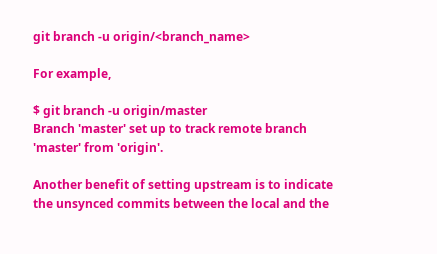git branch -u origin/<branch_name>

For example,

$ git branch -u origin/master
Branch 'master' set up to track remote branch 'master' from 'origin'.

Another benefit of setting upstream is to indicate the unsynced commits between the local and the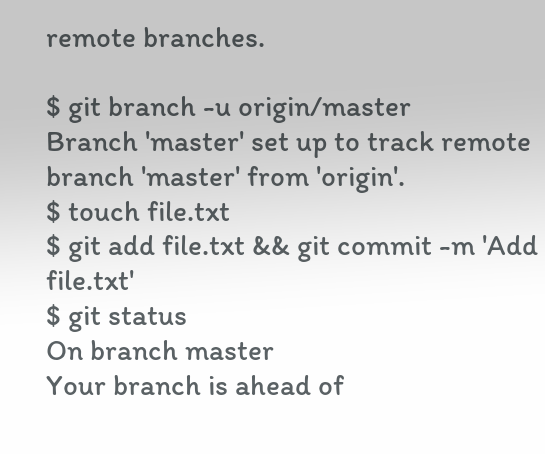remote branches.

$ git branch -u origin/master
Branch 'master' set up to track remote branch 'master' from 'origin'.
$ touch file.txt
$ git add file.txt && git commit -m 'Add file.txt'
$ git status
On branch master
Your branch is ahead of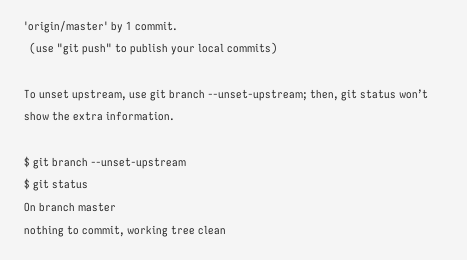'origin/master' by 1 commit.
  (use "git push" to publish your local commits)

To unset upstream, use git branch --unset-upstream; then, git status won’t show the extra information.

$ git branch --unset-upstream
$ git status
On branch master
nothing to commit, working tree clean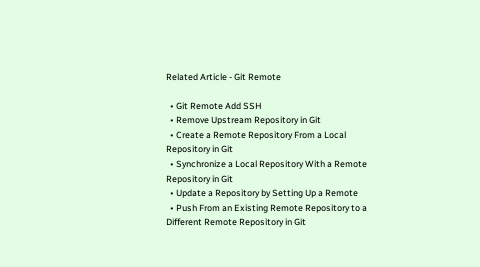Related Article - Git Remote

  • Git Remote Add SSH
  • Remove Upstream Repository in Git
  • Create a Remote Repository From a Local Repository in Git
  • Synchronize a Local Repository With a Remote Repository in Git
  • Update a Repository by Setting Up a Remote
  • Push From an Existing Remote Repository to a Different Remote Repository in Git